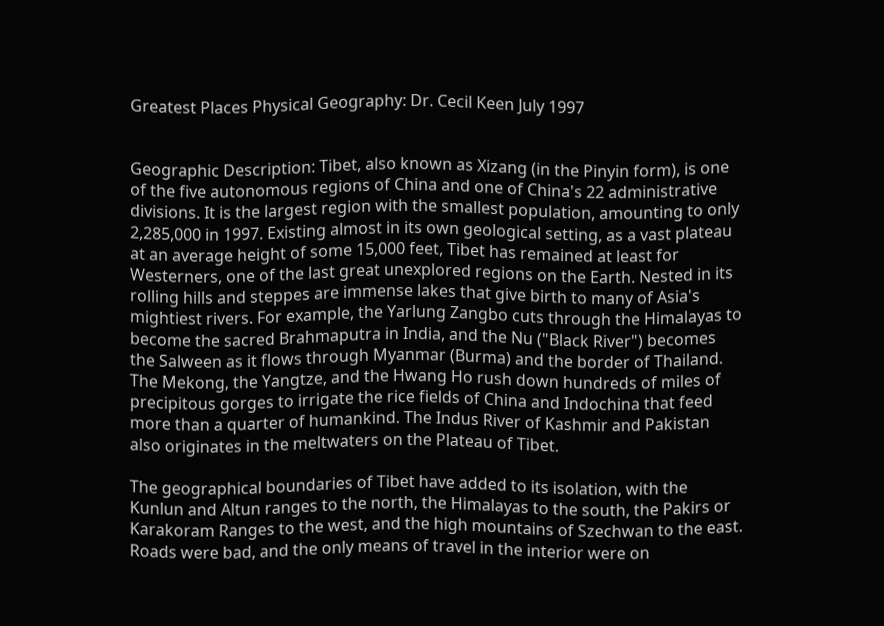Greatest Places Physical Geography: Dr. Cecil Keen July 1997


Geographic Description: Tibet, also known as Xizang (in the Pinyin form), is one of the five autonomous regions of China and one of China's 22 administrative divisions. It is the largest region with the smallest population, amounting to only 2,285,000 in 1997. Existing almost in its own geological setting, as a vast plateau at an average height of some 15,000 feet, Tibet has remained at least for Westerners, one of the last great unexplored regions on the Earth. Nested in its rolling hills and steppes are immense lakes that give birth to many of Asia's mightiest rivers. For example, the Yarlung Zangbo cuts through the Himalayas to become the sacred Brahmaputra in India, and the Nu ("Black River") becomes the Salween as it flows through Myanmar (Burma) and the border of Thailand. The Mekong, the Yangtze, and the Hwang Ho rush down hundreds of miles of precipitous gorges to irrigate the rice fields of China and Indochina that feed more than a quarter of humankind. The Indus River of Kashmir and Pakistan also originates in the meltwaters on the Plateau of Tibet.

The geographical boundaries of Tibet have added to its isolation, with the Kunlun and Altun ranges to the north, the Himalayas to the south, the Pakirs or Karakoram Ranges to the west, and the high mountains of Szechwan to the east. Roads were bad, and the only means of travel in the interior were on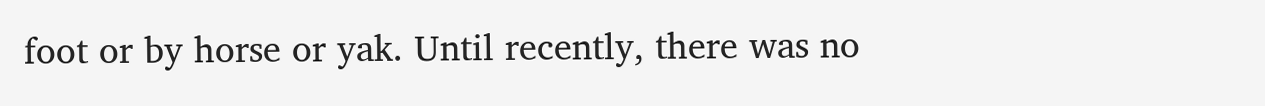foot or by horse or yak. Until recently, there was no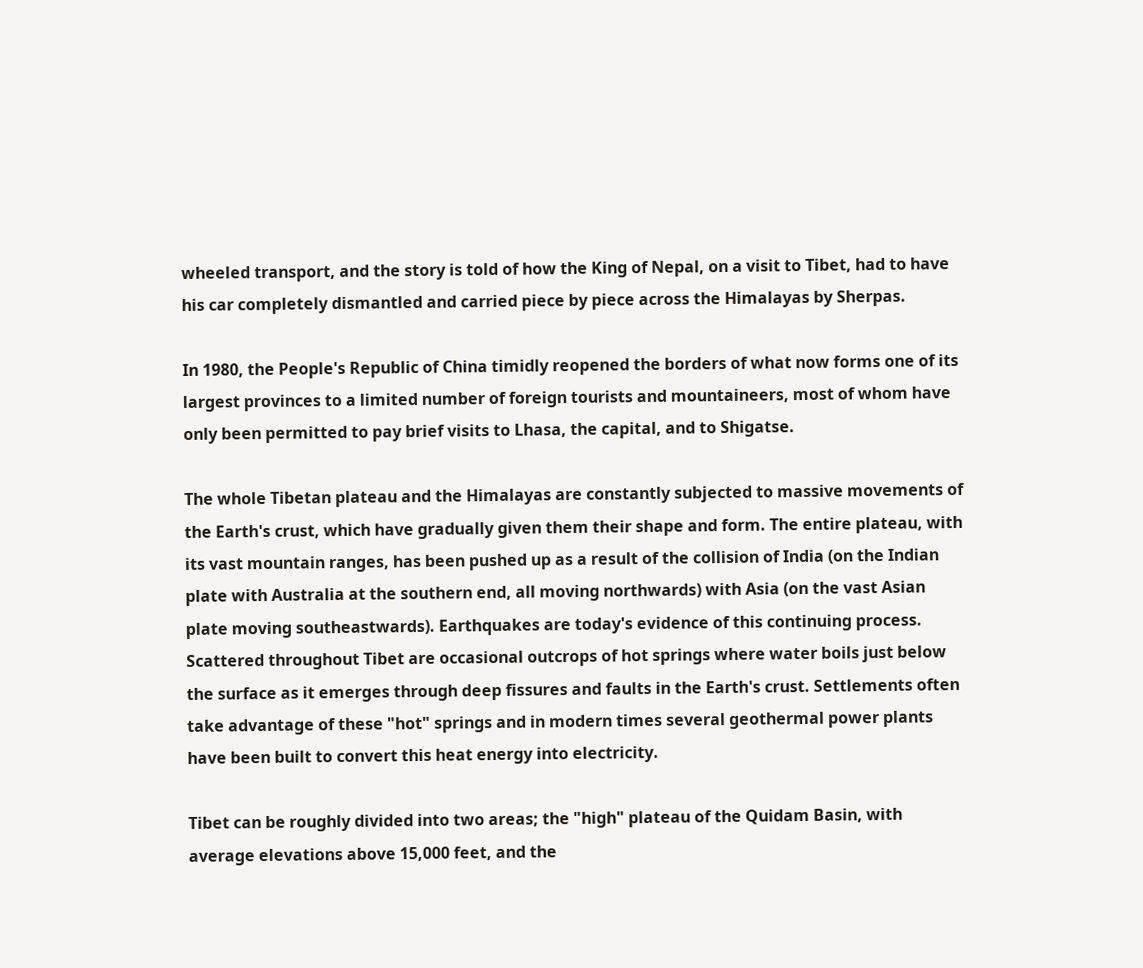wheeled transport, and the story is told of how the King of Nepal, on a visit to Tibet, had to have his car completely dismantled and carried piece by piece across the Himalayas by Sherpas.

In 1980, the People's Republic of China timidly reopened the borders of what now forms one of its largest provinces to a limited number of foreign tourists and mountaineers, most of whom have only been permitted to pay brief visits to Lhasa, the capital, and to Shigatse.

The whole Tibetan plateau and the Himalayas are constantly subjected to massive movements of the Earth's crust, which have gradually given them their shape and form. The entire plateau, with its vast mountain ranges, has been pushed up as a result of the collision of India (on the Indian plate with Australia at the southern end, all moving northwards) with Asia (on the vast Asian plate moving southeastwards). Earthquakes are today's evidence of this continuing process. Scattered throughout Tibet are occasional outcrops of hot springs where water boils just below the surface as it emerges through deep fissures and faults in the Earth's crust. Settlements often take advantage of these "hot" springs and in modern times several geothermal power plants have been built to convert this heat energy into electricity.

Tibet can be roughly divided into two areas; the "high" plateau of the Quidam Basin, with average elevations above 15,000 feet, and the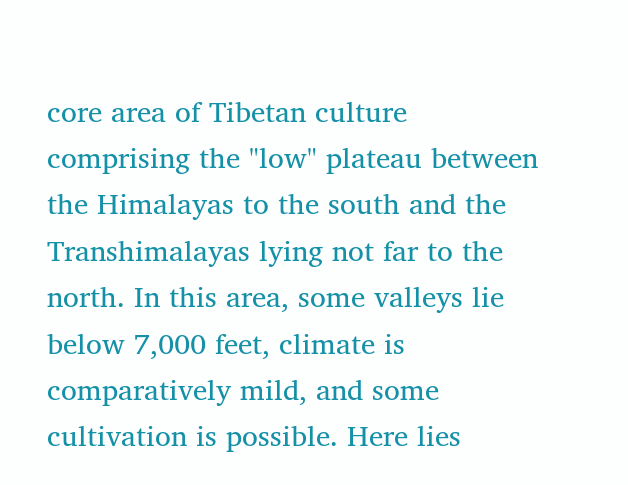core area of Tibetan culture comprising the "low" plateau between the Himalayas to the south and the Transhimalayas lying not far to the north. In this area, some valleys lie below 7,000 feet, climate is comparatively mild, and some cultivation is possible. Here lies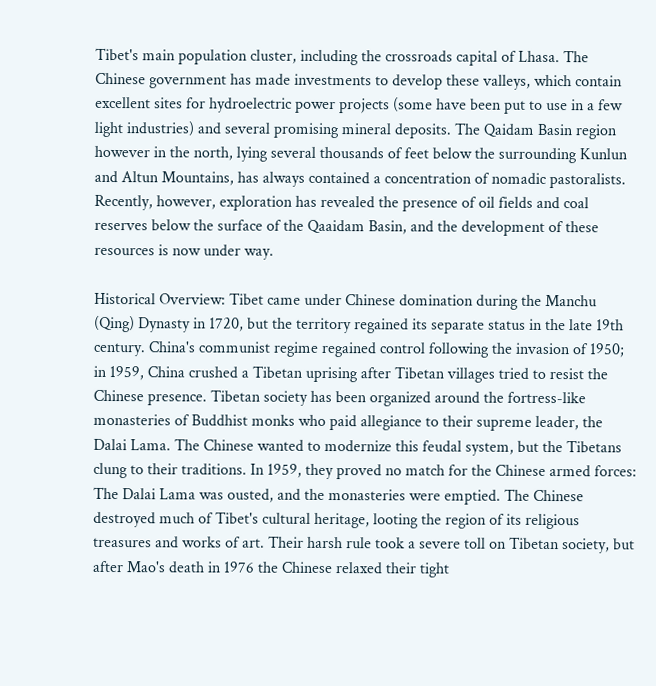Tibet's main population cluster, including the crossroads capital of Lhasa. The Chinese government has made investments to develop these valleys, which contain excellent sites for hydroelectric power projects (some have been put to use in a few light industries) and several promising mineral deposits. The Qaidam Basin region however in the north, lying several thousands of feet below the surrounding Kunlun and Altun Mountains, has always contained a concentration of nomadic pastoralists. Recently, however, exploration has revealed the presence of oil fields and coal reserves below the surface of the Qaaidam Basin, and the development of these resources is now under way.

Historical Overview: Tibet came under Chinese domination during the Manchu (Qing) Dynasty in 1720, but the territory regained its separate status in the late 19th century. China's communist regime regained control following the invasion of 1950; in 1959, China crushed a Tibetan uprising after Tibetan villages tried to resist the Chinese presence. Tibetan society has been organized around the fortress-like monasteries of Buddhist monks who paid allegiance to their supreme leader, the Dalai Lama. The Chinese wanted to modernize this feudal system, but the Tibetans clung to their traditions. In 1959, they proved no match for the Chinese armed forces: The Dalai Lama was ousted, and the monasteries were emptied. The Chinese destroyed much of Tibet's cultural heritage, looting the region of its religious treasures and works of art. Their harsh rule took a severe toll on Tibetan society, but after Mao's death in 1976 the Chinese relaxed their tight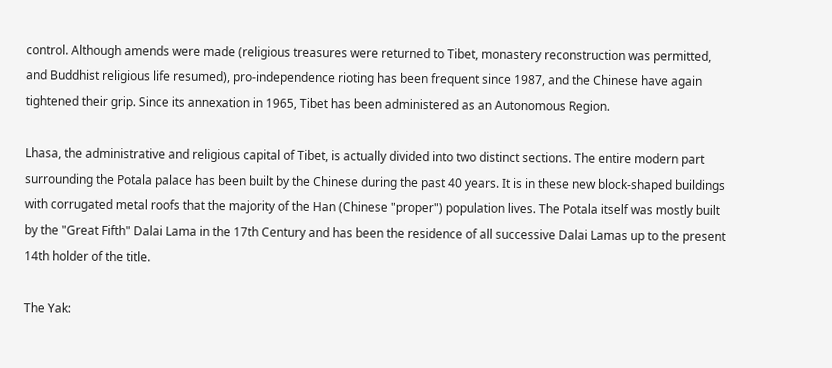control. Although amends were made (religious treasures were returned to Tibet, monastery reconstruction was permitted, and Buddhist religious life resumed), pro-independence rioting has been frequent since 1987, and the Chinese have again tightened their grip. Since its annexation in 1965, Tibet has been administered as an Autonomous Region.

Lhasa, the administrative and religious capital of Tibet, is actually divided into two distinct sections. The entire modern part surrounding the Potala palace has been built by the Chinese during the past 40 years. It is in these new block-shaped buildings with corrugated metal roofs that the majority of the Han (Chinese "proper") population lives. The Potala itself was mostly built by the "Great Fifth" Dalai Lama in the 17th Century and has been the residence of all successive Dalai Lamas up to the present 14th holder of the title.

The Yak: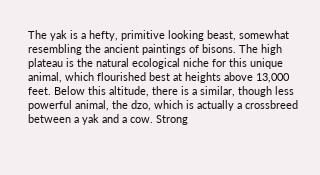The yak is a hefty, primitive looking beast, somewhat resembling the ancient paintings of bisons. The high plateau is the natural ecological niche for this unique animal, which flourished best at heights above 13,000 feet. Below this altitude, there is a similar, though less powerful animal, the dzo, which is actually a crossbreed between a yak and a cow. Strong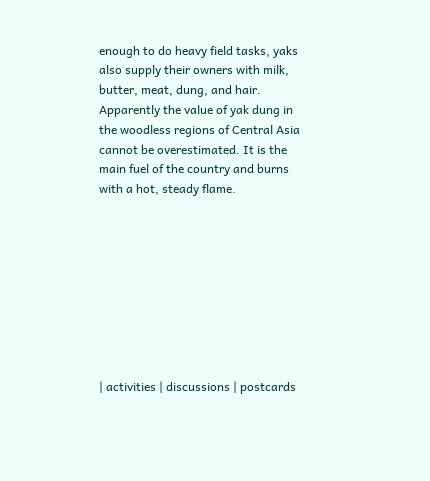enough to do heavy field tasks, yaks also supply their owners with milk, butter, meat, dung, and hair. Apparently the value of yak dung in the woodless regions of Central Asia cannot be overestimated. It is the main fuel of the country and burns with a hot, steady flame.









| activities | discussions | postcards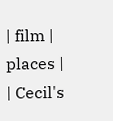| film | places |
| Cecil's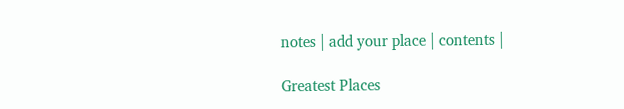notes | add your place | contents |

Greatest Places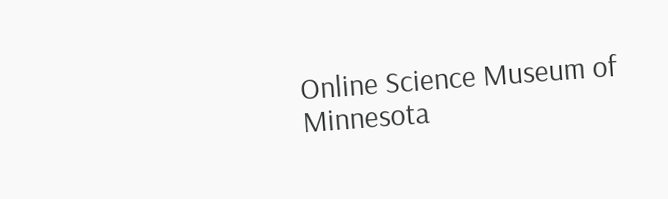Online Science Museum of Minnesota